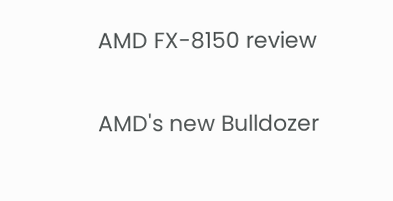AMD FX-8150 review

AMD's new Bulldozer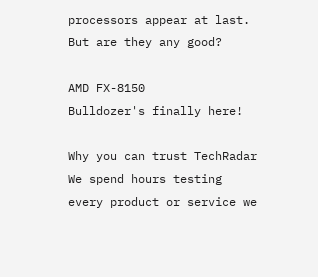processors appear at last. But are they any good?

AMD FX-8150
Bulldozer's finally here!

Why you can trust TechRadar We spend hours testing every product or service we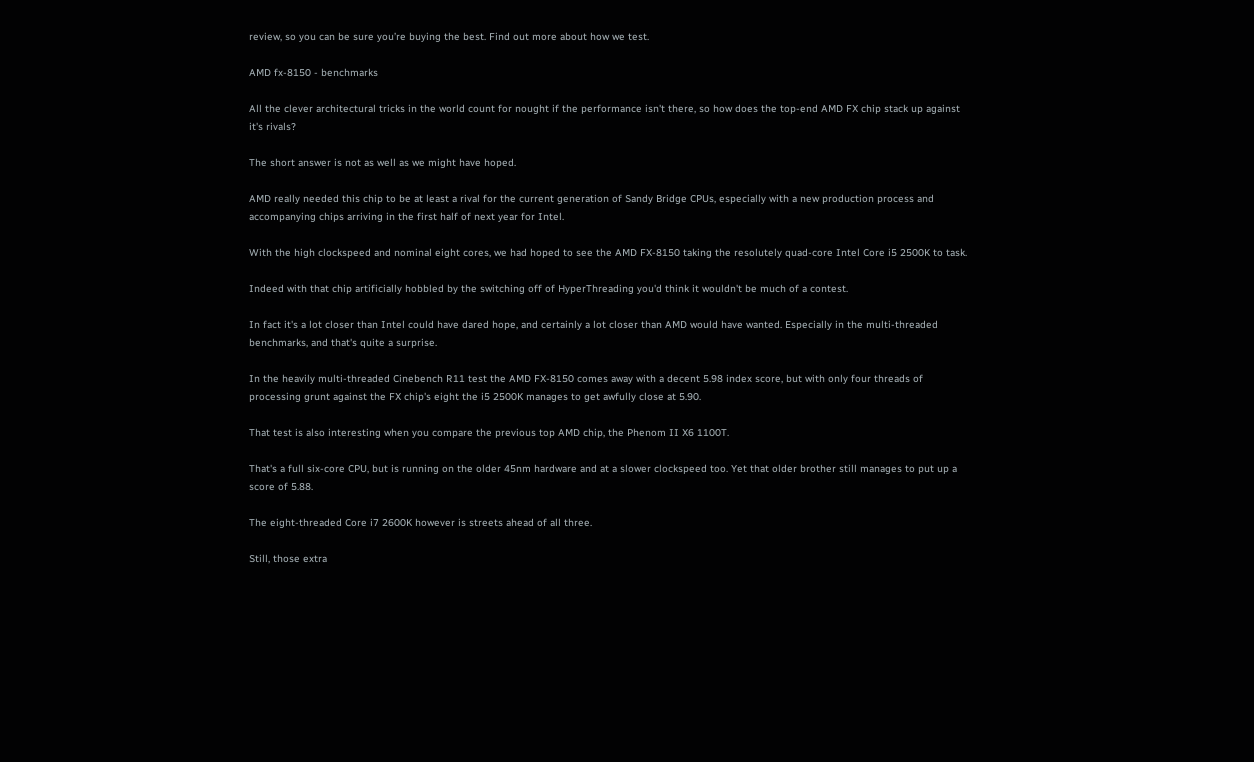review, so you can be sure you’re buying the best. Find out more about how we test.

AMD fx-8150 - benchmarks

All the clever architectural tricks in the world count for nought if the performance isn't there, so how does the top-end AMD FX chip stack up against it's rivals?

The short answer is not as well as we might have hoped.

AMD really needed this chip to be at least a rival for the current generation of Sandy Bridge CPUs, especially with a new production process and accompanying chips arriving in the first half of next year for Intel.

With the high clockspeed and nominal eight cores, we had hoped to see the AMD FX-8150 taking the resolutely quad-core Intel Core i5 2500K to task.

Indeed with that chip artificially hobbled by the switching off of HyperThreading you'd think it wouldn't be much of a contest.

In fact it's a lot closer than Intel could have dared hope, and certainly a lot closer than AMD would have wanted. Especially in the multi-threaded benchmarks, and that's quite a surprise.

In the heavily multi-threaded Cinebench R11 test the AMD FX-8150 comes away with a decent 5.98 index score, but with only four threads of processing grunt against the FX chip's eight the i5 2500K manages to get awfully close at 5.90.

That test is also interesting when you compare the previous top AMD chip, the Phenom II X6 1100T.

That's a full six-core CPU, but is running on the older 45nm hardware and at a slower clockspeed too. Yet that older brother still manages to put up a score of 5.88.

The eight-threaded Core i7 2600K however is streets ahead of all three.

Still, those extra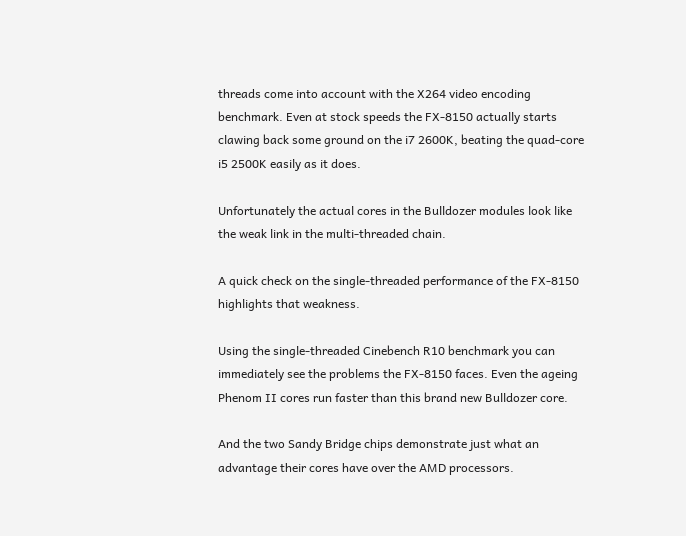threads come into account with the X264 video encoding benchmark. Even at stock speeds the FX-8150 actually starts clawing back some ground on the i7 2600K, beating the quad-core i5 2500K easily as it does.

Unfortunately the actual cores in the Bulldozer modules look like the weak link in the multi-threaded chain.

A quick check on the single-threaded performance of the FX-8150 highlights that weakness.

Using the single-threaded Cinebench R10 benchmark you can immediately see the problems the FX-8150 faces. Even the ageing Phenom II cores run faster than this brand new Bulldozer core.

And the two Sandy Bridge chips demonstrate just what an advantage their cores have over the AMD processors.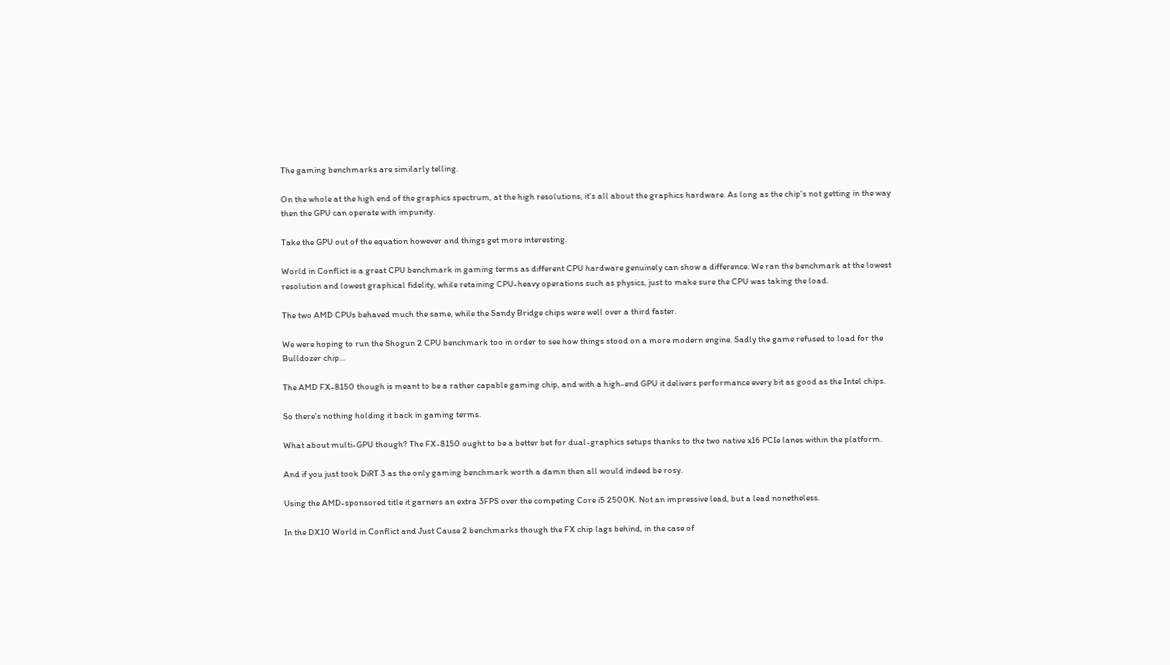The gaming benchmarks are similarly telling.

On the whole at the high end of the graphics spectrum, at the high resolutions, it's all about the graphics hardware. As long as the chip's not getting in the way then the GPU can operate with impunity.

Take the GPU out of the equation however and things get more interesting.

World in Conflict is a great CPU benchmark in gaming terms as different CPU hardware genuinely can show a difference. We ran the benchmark at the lowest resolution and lowest graphical fidelity, while retaining CPU-heavy operations such as physics, just to make sure the CPU was taking the load.

The two AMD CPUs behaved much the same, while the Sandy Bridge chips were well over a third faster.

We were hoping to run the Shogun 2 CPU benchmark too in order to see how things stood on a more modern engine. Sadly the game refused to load for the Bulldozer chip...

The AMD FX-8150 though is meant to be a rather capable gaming chip, and with a high-end GPU it delivers performance every bit as good as the Intel chips.

So there's nothing holding it back in gaming terms.

What about multi-GPU though? The FX-8150 ought to be a better bet for dual-graphics setups thanks to the two native x16 PCIe lanes within the platform.

And if you just took DiRT 3 as the only gaming benchmark worth a damn then all would indeed be rosy.

Using the AMD-sponsored title it garners an extra 3FPS over the competing Core i5 2500K. Not an impressive lead, but a lead nonetheless.

In the DX10 World in Conflict and Just Cause 2 benchmarks though the FX chip lags behind, in the case of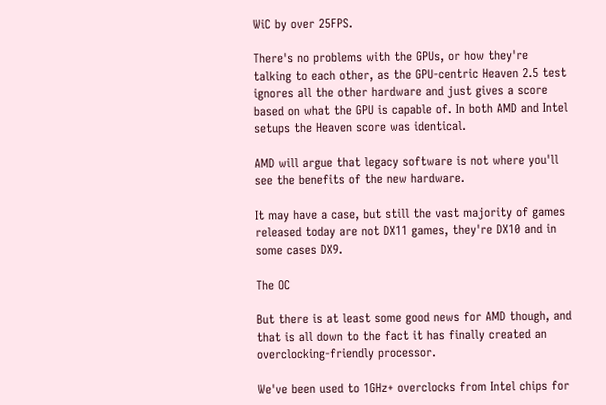WiC by over 25FPS.

There's no problems with the GPUs, or how they're talking to each other, as the GPU-centric Heaven 2.5 test ignores all the other hardware and just gives a score based on what the GPU is capable of. In both AMD and Intel setups the Heaven score was identical.

AMD will argue that legacy software is not where you'll see the benefits of the new hardware.

It may have a case, but still the vast majority of games released today are not DX11 games, they're DX10 and in some cases DX9.

The OC

But there is at least some good news for AMD though, and that is all down to the fact it has finally created an overclocking-friendly processor.

We've been used to 1GHz+ overclocks from Intel chips for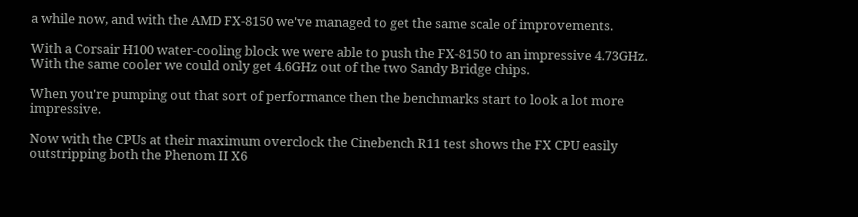a while now, and with the AMD FX-8150 we've managed to get the same scale of improvements.

With a Corsair H100 water-cooling block we were able to push the FX-8150 to an impressive 4.73GHz. With the same cooler we could only get 4.6GHz out of the two Sandy Bridge chips.

When you're pumping out that sort of performance then the benchmarks start to look a lot more impressive.

Now with the CPUs at their maximum overclock the Cinebench R11 test shows the FX CPU easily outstripping both the Phenom II X6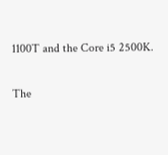1100T and the Core i5 2500K.

The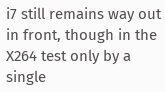i7 still remains way out in front, though in the X264 test only by a single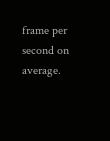frame per second on average.